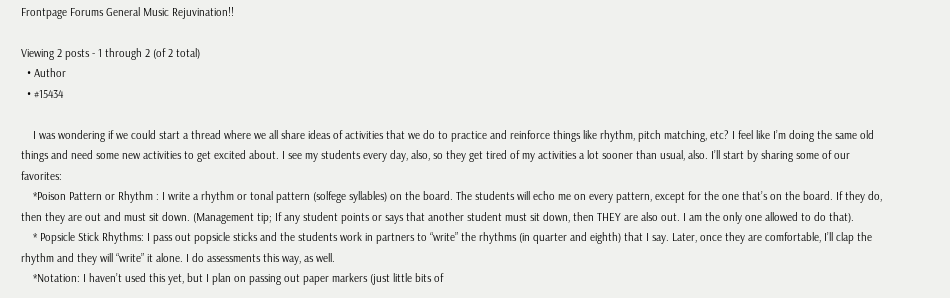Frontpage Forums General Music Rejuvination!!

Viewing 2 posts - 1 through 2 (of 2 total)
  • Author
  • #15434

    I was wondering if we could start a thread where we all share ideas of activities that we do to practice and reinforce things like rhythm, pitch matching, etc? I feel like I’m doing the same old things and need some new activities to get excited about. I see my students every day, also, so they get tired of my activities a lot sooner than usual, also. I’ll start by sharing some of our favorites:
    *Poison Pattern or Rhythm : I write a rhythm or tonal pattern (solfege syllables) on the board. The students will echo me on every pattern, except for the one that’s on the board. If they do, then they are out and must sit down. (Management tip; If any student points or says that another student must sit down, then THEY are also out. I am the only one allowed to do that).
    * Popsicle Stick Rhythms: I pass out popsicle sticks and the students work in partners to “write” the rhythms (in quarter and eighth) that I say. Later, once they are comfortable, I’ll clap the rhythm and they will “write” it alone. I do assessments this way, as well.
    *Notation: I haven’t used this yet, but I plan on passing out paper markers (just little bits of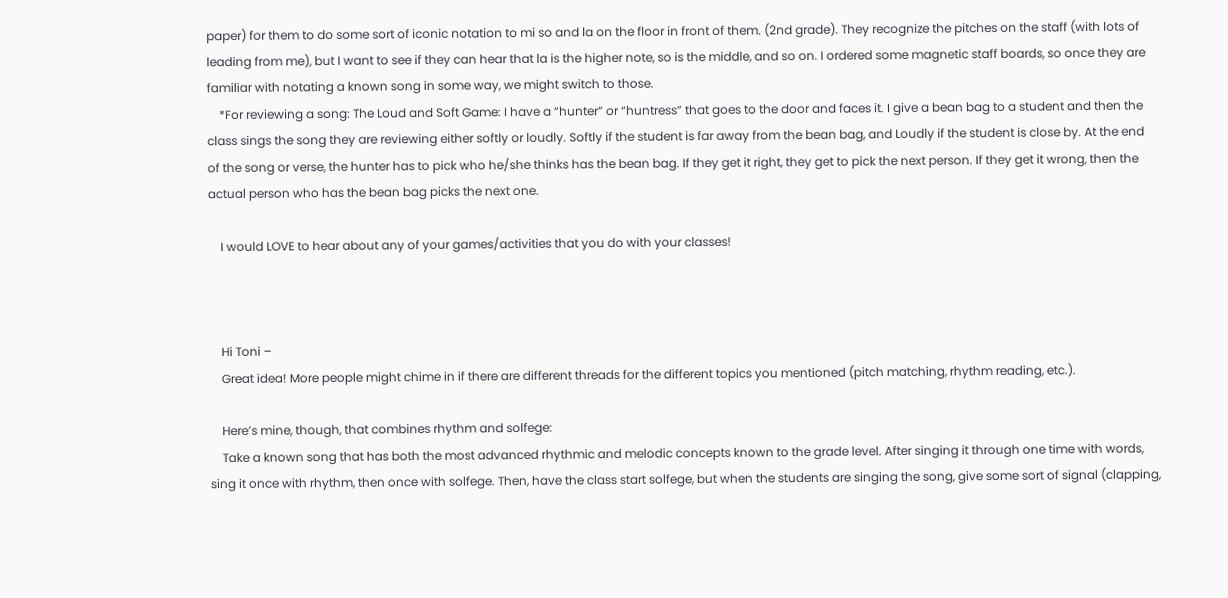paper) for them to do some sort of iconic notation to mi so and la on the floor in front of them. (2nd grade). They recognize the pitches on the staff (with lots of leading from me), but I want to see if they can hear that la is the higher note, so is the middle, and so on. I ordered some magnetic staff boards, so once they are familiar with notating a known song in some way, we might switch to those.
    *For reviewing a song: The Loud and Soft Game: I have a “hunter” or “huntress” that goes to the door and faces it. I give a bean bag to a student and then the class sings the song they are reviewing either softly or loudly. Softly if the student is far away from the bean bag, and Loudly if the student is close by. At the end of the song or verse, the hunter has to pick who he/she thinks has the bean bag. If they get it right, they get to pick the next person. If they get it wrong, then the actual person who has the bean bag picks the next one.

    I would LOVE to hear about any of your games/activities that you do with your classes!



    Hi Toni –
    Great idea! More people might chime in if there are different threads for the different topics you mentioned (pitch matching, rhythm reading, etc.).

    Here’s mine, though, that combines rhythm and solfege:
    Take a known song that has both the most advanced rhythmic and melodic concepts known to the grade level. After singing it through one time with words, sing it once with rhythm, then once with solfege. Then, have the class start solfege, but when the students are singing the song, give some sort of signal (clapping,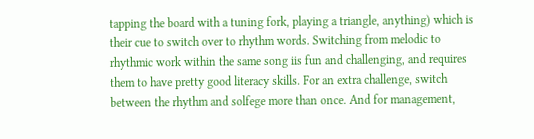tapping the board with a tuning fork, playing a triangle, anything) which is their cue to switch over to rhythm words. Switching from melodic to rhythmic work within the same song iis fun and challenging, and requires them to have pretty good literacy skills. For an extra challenge, switch between the rhythm and solfege more than once. And for management,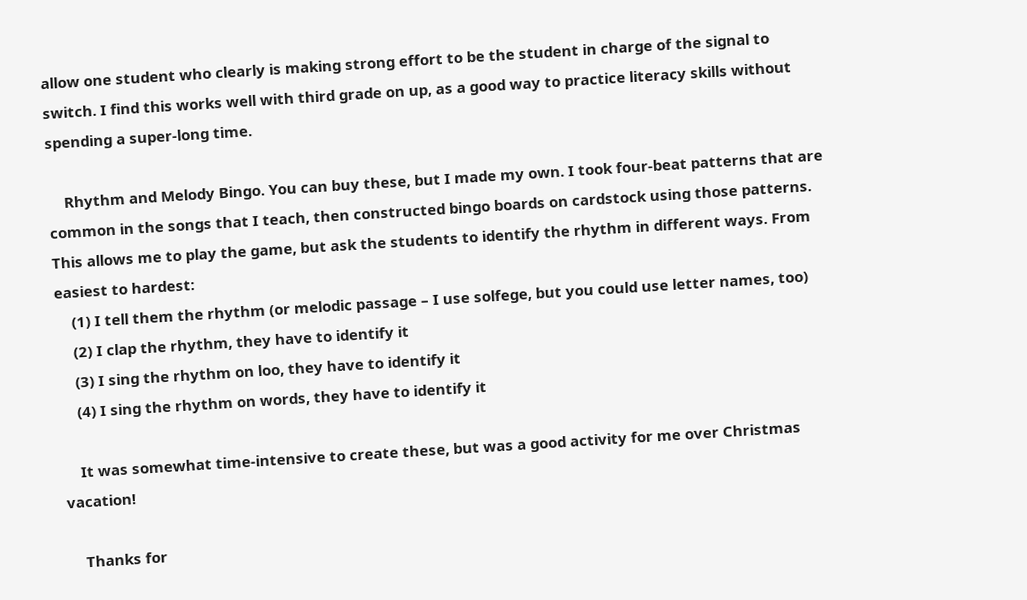allow one student who clearly is making strong effort to be the student in charge of the signal to switch. I find this works well with third grade on up, as a good way to practice literacy skills without spending a super-long time.

    Rhythm and Melody Bingo. You can buy these, but I made my own. I took four-beat patterns that are common in the songs that I teach, then constructed bingo boards on cardstock using those patterns. This allows me to play the game, but ask the students to identify the rhythm in different ways. From easiest to hardest:
    (1) I tell them the rhythm (or melodic passage – I use solfege, but you could use letter names, too)
    (2) I clap the rhythm, they have to identify it
    (3) I sing the rhythm on loo, they have to identify it
    (4) I sing the rhythm on words, they have to identify it

    It was somewhat time-intensive to create these, but was a good activity for me over Christmas vacation!

    Thanks for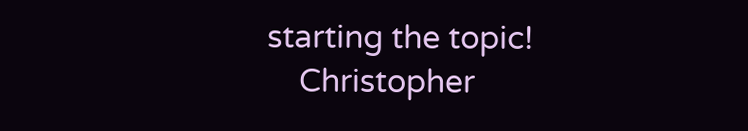starting the topic!
    Christopher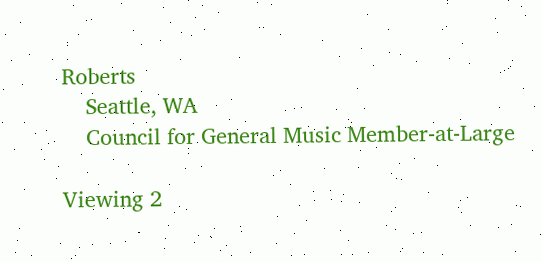Roberts
    Seattle, WA
    Council for General Music Member-at-Large

Viewing 2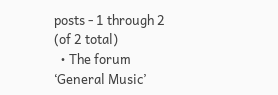posts - 1 through 2 (of 2 total)
  • The forum ‘General Music’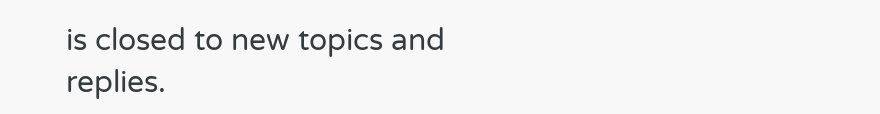is closed to new topics and replies.